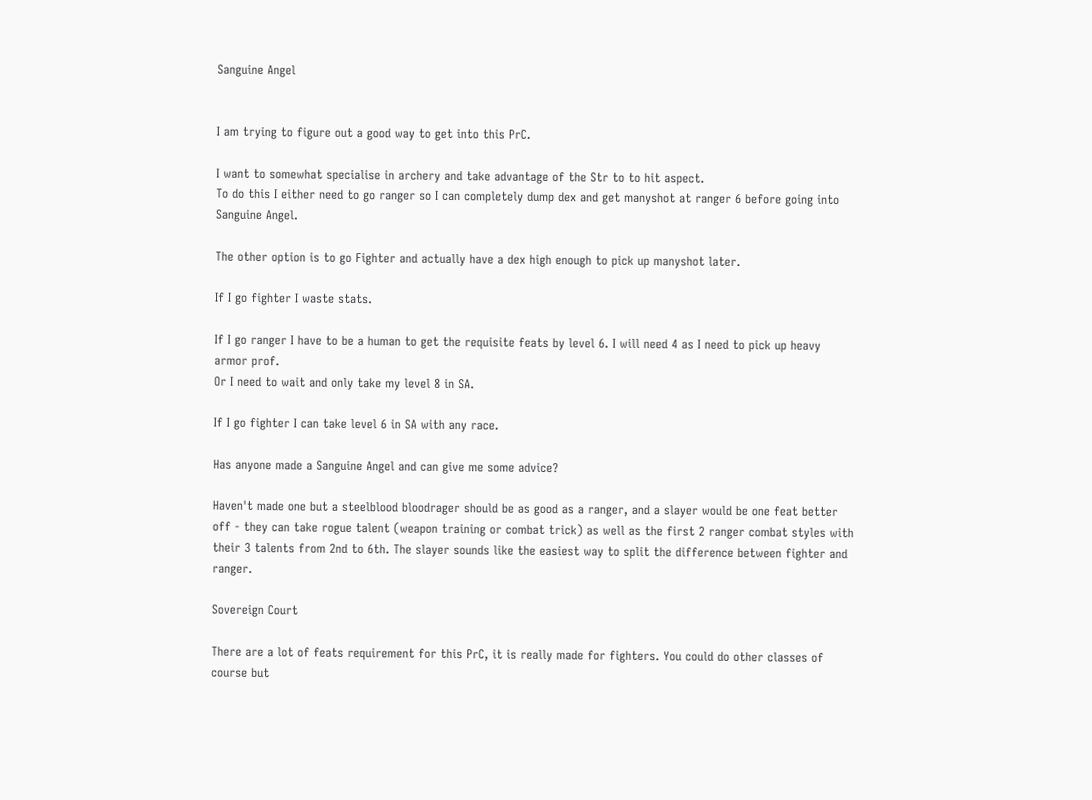Sanguine Angel


I am trying to figure out a good way to get into this PrC.

I want to somewhat specialise in archery and take advantage of the Str to to hit aspect.
To do this I either need to go ranger so I can completely dump dex and get manyshot at ranger 6 before going into Sanguine Angel.

The other option is to go Fighter and actually have a dex high enough to pick up manyshot later.

If I go fighter I waste stats.

If I go ranger I have to be a human to get the requisite feats by level 6. I will need 4 as I need to pick up heavy armor prof.
Or I need to wait and only take my level 8 in SA.

If I go fighter I can take level 6 in SA with any race.

Has anyone made a Sanguine Angel and can give me some advice?

Haven't made one but a steelblood bloodrager should be as good as a ranger, and a slayer would be one feat better off - they can take rogue talent (weapon training or combat trick) as well as the first 2 ranger combat styles with their 3 talents from 2nd to 6th. The slayer sounds like the easiest way to split the difference between fighter and ranger.

Sovereign Court

There are a lot of feats requirement for this PrC, it is really made for fighters. You could do other classes of course but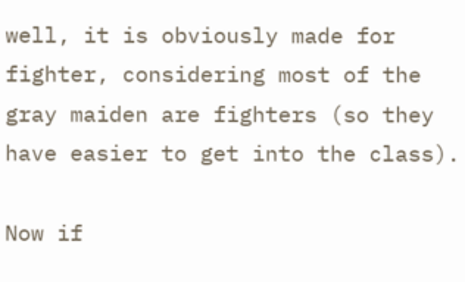well, it is obviously made for fighter, considering most of the gray maiden are fighters (so they have easier to get into the class).

Now if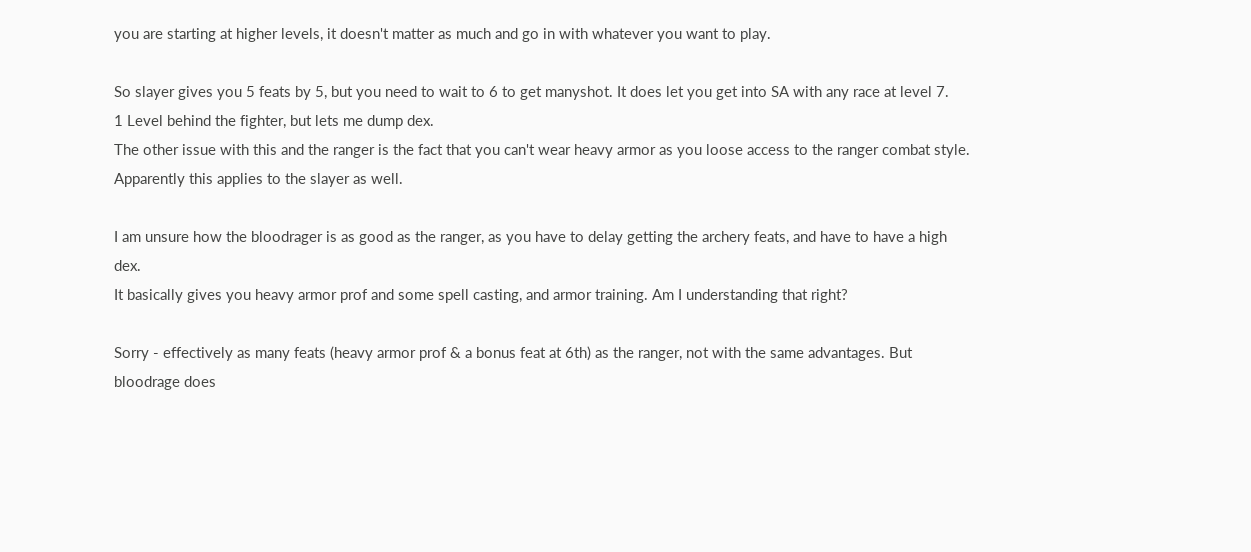you are starting at higher levels, it doesn't matter as much and go in with whatever you want to play.

So slayer gives you 5 feats by 5, but you need to wait to 6 to get manyshot. It does let you get into SA with any race at level 7.
1 Level behind the fighter, but lets me dump dex.
The other issue with this and the ranger is the fact that you can't wear heavy armor as you loose access to the ranger combat style.
Apparently this applies to the slayer as well.

I am unsure how the bloodrager is as good as the ranger, as you have to delay getting the archery feats, and have to have a high dex.
It basically gives you heavy armor prof and some spell casting, and armor training. Am I understanding that right?

Sorry - effectively as many feats (heavy armor prof & a bonus feat at 6th) as the ranger, not with the same advantages. But bloodrage does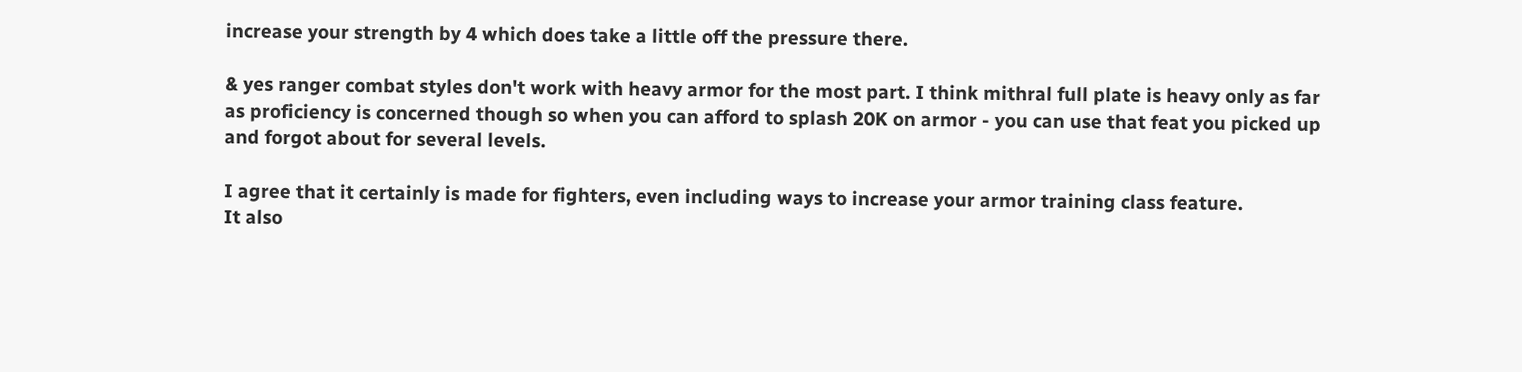increase your strength by 4 which does take a little off the pressure there.

& yes ranger combat styles don't work with heavy armor for the most part. I think mithral full plate is heavy only as far as proficiency is concerned though so when you can afford to splash 20K on armor - you can use that feat you picked up and forgot about for several levels.

I agree that it certainly is made for fighters, even including ways to increase your armor training class feature.
It also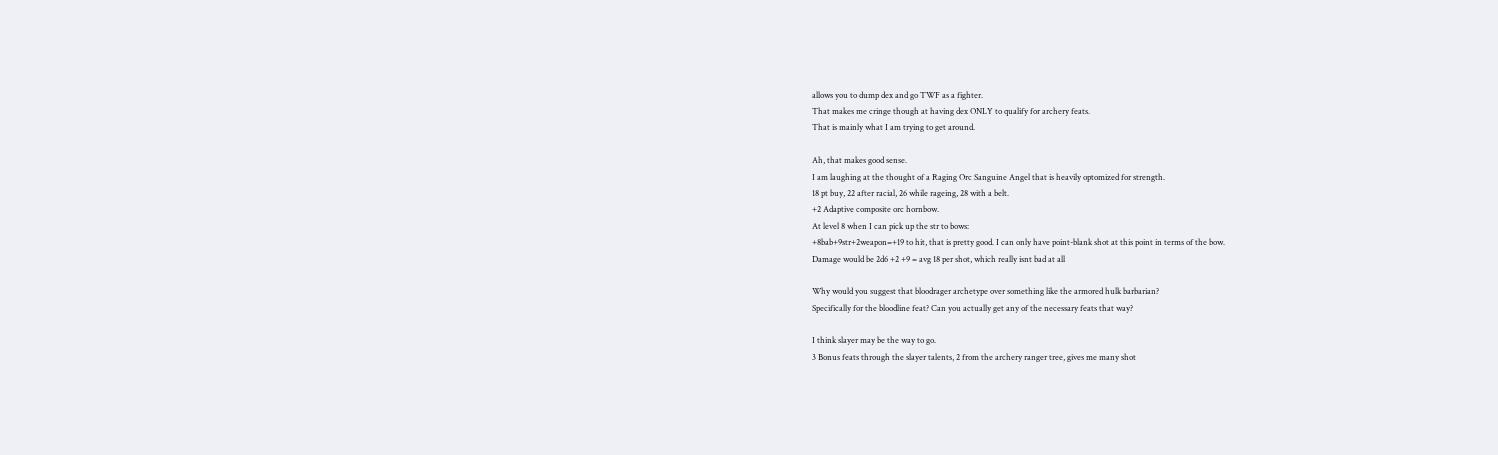allows you to dump dex and go TWF as a fighter.
That makes me cringe though at having dex ONLY to qualify for archery feats.
That is mainly what I am trying to get around.

Ah, that makes good sense.
I am laughing at the thought of a Raging Orc Sanguine Angel that is heavily optomized for strength.
18 pt buy, 22 after racial, 26 while rageing, 28 with a belt.
+2 Adaptive composite orc hornbow.
At level 8 when I can pick up the str to bows:
+8bab+9str+2weapon=+19 to hit, that is pretty good. I can only have point-blank shot at this point in terms of the bow.
Damage would be 2d6 +2 +9 = avg 18 per shot, which really isnt bad at all

Why would you suggest that bloodrager archetype over something like the armored hulk barbarian?
Specifically for the bloodline feat? Can you actually get any of the necessary feats that way?

I think slayer may be the way to go.
3 Bonus feats through the slayer talents, 2 from the archery ranger tree, gives me many shot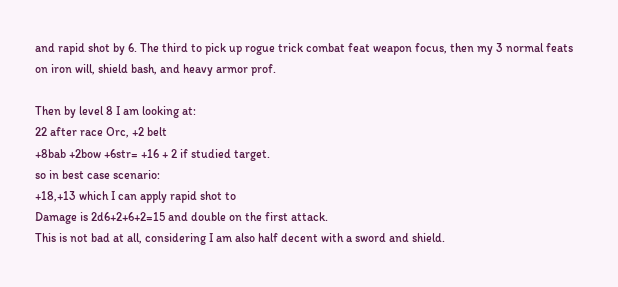and rapid shot by 6. The third to pick up rogue trick combat feat weapon focus, then my 3 normal feats on iron will, shield bash, and heavy armor prof.

Then by level 8 I am looking at:
22 after race Orc, +2 belt
+8bab +2bow +6str= +16 + 2 if studied target.
so in best case scenario:
+18,+13 which I can apply rapid shot to
Damage is 2d6+2+6+2=15 and double on the first attack.
This is not bad at all, considering I am also half decent with a sword and shield.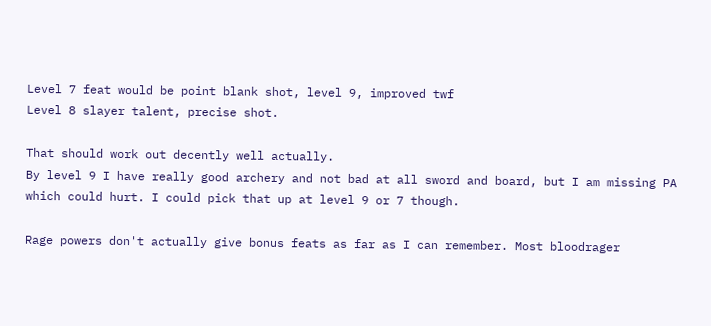Level 7 feat would be point blank shot, level 9, improved twf
Level 8 slayer talent, precise shot.

That should work out decently well actually.
By level 9 I have really good archery and not bad at all sword and board, but I am missing PA which could hurt. I could pick that up at level 9 or 7 though.

Rage powers don't actually give bonus feats as far as I can remember. Most bloodrager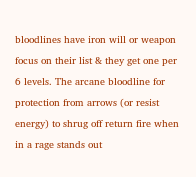bloodlines have iron will or weapon focus on their list & they get one per 6 levels. The arcane bloodline for protection from arrows (or resist energy) to shrug off return fire when in a rage stands out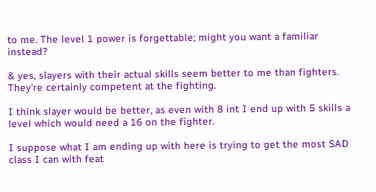to me. The level 1 power is forgettable; might you want a familiar instead?

& yes, slayers with their actual skills seem better to me than fighters. They're certainly competent at the fighting.

I think slayer would be better, as even with 8 int I end up with 5 skills a level which would need a 16 on the fighter.

I suppose what I am ending up with here is trying to get the most SAD class I can with feat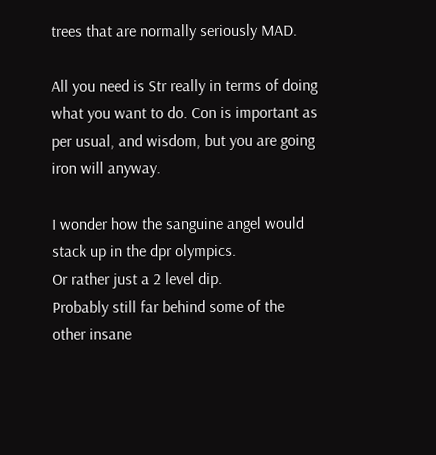trees that are normally seriously MAD.

All you need is Str really in terms of doing what you want to do. Con is important as per usual, and wisdom, but you are going iron will anyway.

I wonder how the sanguine angel would stack up in the dpr olympics.
Or rather just a 2 level dip.
Probably still far behind some of the other insane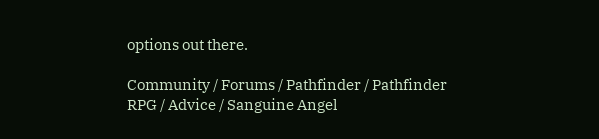options out there.

Community / Forums / Pathfinder / Pathfinder RPG / Advice / Sanguine Angel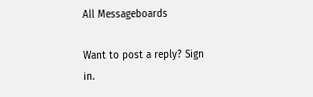All Messageboards

Want to post a reply? Sign in.